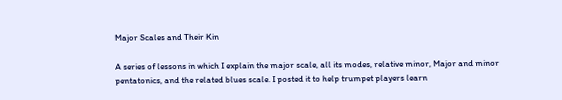Major Scales and Their Kin

A series of lessons in which I explain the major scale, all its modes, relative minor, Major and minor pentatonics, and the related blues scale. I posted it to help trumpet players learn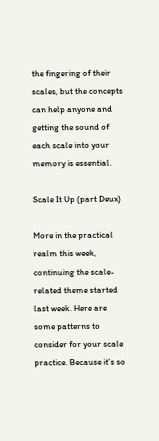the fingering of their scales, but the concepts can help anyone and getting the sound of each scale into your memory is essential.

Scale It Up (part Deux)

More in the practical realm this week, continuing the scale-related theme started last week. Here are some patterns to consider for your scale practice. Because it’s so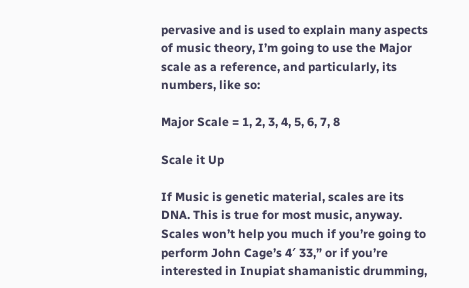pervasive and is used to explain many aspects of music theory, I’m going to use the Major scale as a reference, and particularly, its numbers, like so:

Major Scale = 1, 2, 3, 4, 5, 6, 7, 8

Scale it Up

If Music is genetic material, scales are its DNA. This is true for most music, anyway. Scales won’t help you much if you’re going to perform John Cage’s 4′ 33,” or if you’re interested in Inupiat shamanistic drumming,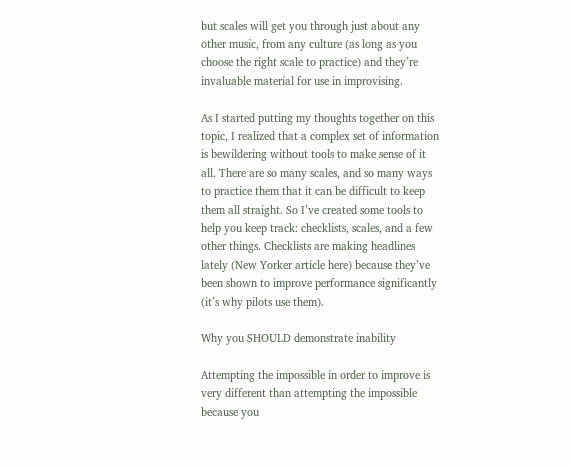but scales will get you through just about any other music, from any culture (as long as you choose the right scale to practice) and they’re invaluable material for use in improvising.

As I started putting my thoughts together on this topic, I realized that a complex set of information is bewildering without tools to make sense of it all. There are so many scales, and so many ways to practice them that it can be difficult to keep them all straight. So I’ve created some tools to help you keep track: checklists, scales, and a few other things. Checklists are making headlines lately (New Yorker article here) because they’ve been shown to improve performance significantly (it’s why pilots use them).

Why you SHOULD demonstrate inability

Attempting the impossible in order to improve is very different than attempting the impossible because you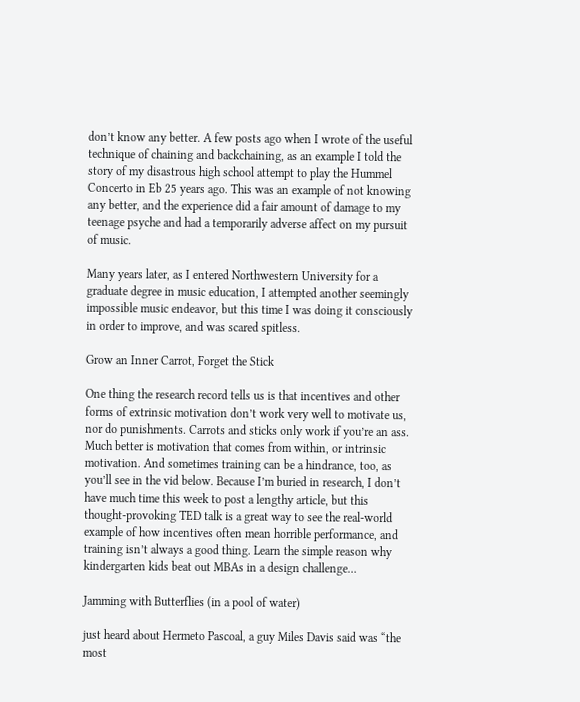don’t know any better. A few posts ago when I wrote of the useful technique of chaining and backchaining, as an example I told the story of my disastrous high school attempt to play the Hummel Concerto in Eb 25 years ago. This was an example of not knowing any better, and the experience did a fair amount of damage to my teenage psyche and had a temporarily adverse affect on my pursuit of music.

Many years later, as I entered Northwestern University for a graduate degree in music education, I attempted another seemingly impossible music endeavor, but this time I was doing it consciously in order to improve, and was scared spitless.

Grow an Inner Carrot, Forget the Stick

One thing the research record tells us is that incentives and other forms of extrinsic motivation don’t work very well to motivate us, nor do punishments. Carrots and sticks only work if you’re an ass. Much better is motivation that comes from within, or intrinsic motivation. And sometimes training can be a hindrance, too, as you’ll see in the vid below. Because I’m buried in research, I don’t have much time this week to post a lengthy article, but this thought-provoking TED talk is a great way to see the real-world example of how incentives often mean horrible performance, and training isn’t always a good thing. Learn the simple reason why kindergarten kids beat out MBAs in a design challenge…

Jamming with Butterflies (in a pool of water)

just heard about Hermeto Pascoal, a guy Miles Davis said was “the most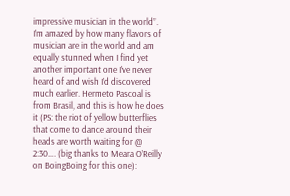impressive musician in the world”. I’m amazed by how many flavors of musician are in the world and am equally stunned when I find yet another important one I’ve never heard of and wish I’d discovered much earlier. Hermeto Pascoal is from Brasil, and this is how he does it (PS: the riot of yellow butterflies that come to dance around their heads are worth waiting for @ 2:30…. (big thanks to Meara O’Reilly on BoingBoing for this one):